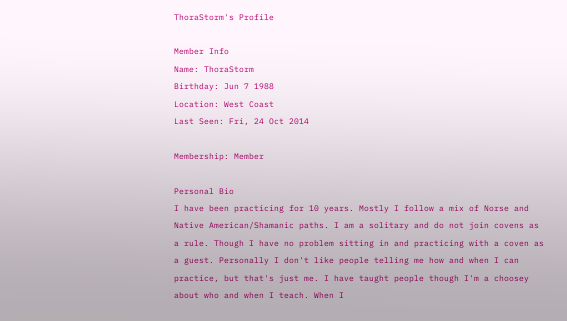ThoraStorm's Profile

Member Info
Name: ThoraStorm
Birthday: Jun 7 1988
Location: West Coast
Last Seen: Fri, 24 Oct 2014

Membership: Member

Personal Bio
I have been practicing for 10 years. Mostly I follow a mix of Norse and Native American/Shamanic paths. I am a solitary and do not join covens as a rule. Though I have no problem sitting in and practicing with a coven as a guest. Personally I don't like people telling me how and when I can practice, but that's just me. I have taught people though I'm a choosey about who and when I teach. When I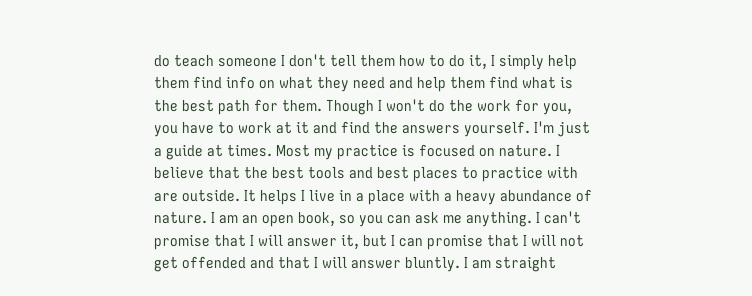do teach someone I don't tell them how to do it, I simply help them find info on what they need and help them find what is the best path for them. Though I won't do the work for you, you have to work at it and find the answers yourself. I'm just a guide at times. Most my practice is focused on nature. I believe that the best tools and best places to practice with are outside. It helps I live in a place with a heavy abundance of nature. I am an open book, so you can ask me anything. I can't promise that I will answer it, but I can promise that I will not get offended and that I will answer bluntly. I am straight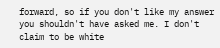forward, so if you don't like my answer you shouldn't have asked me. I don't claim to be white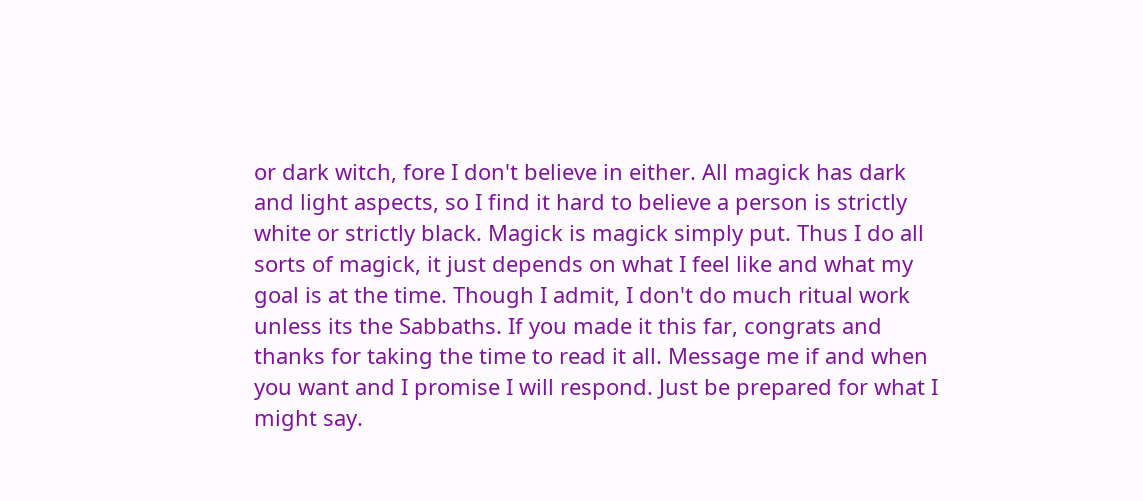or dark witch, fore I don't believe in either. All magick has dark and light aspects, so I find it hard to believe a person is strictly white or strictly black. Magick is magick simply put. Thus I do all sorts of magick, it just depends on what I feel like and what my goal is at the time. Though I admit, I don't do much ritual work unless its the Sabbaths. If you made it this far, congrats and thanks for taking the time to read it all. Message me if and when you want and I promise I will respond. Just be prepared for what I might say.